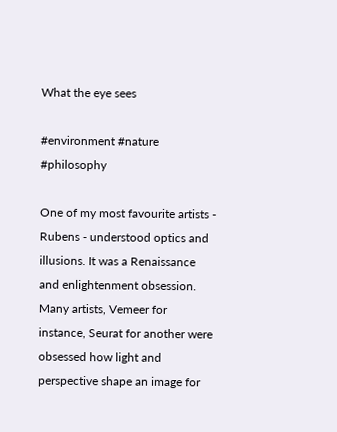What the eye sees

#environment #nature #philosophy

One of my most favourite artists - Rubens - understood optics and illusions. It was a Renaissance and enlightenment obsession. Many artists, Vemeer for instance, Seurat for another were obsessed how light and perspective shape an image for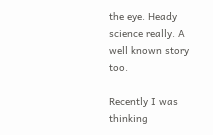the eye. Heady science really. A well known story too.

Recently I was thinking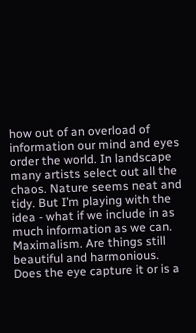how out of an overload of information our mind and eyes order the world. In landscape many artists select out all the chaos. Nature seems neat and tidy. But I’m playing with the idea - what if we include in as much information as we can. Maximalism. Are things still beautiful and harmonious. Does the eye capture it or is a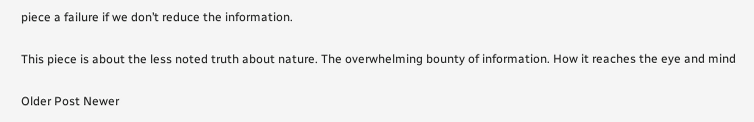piece a failure if we don’t reduce the information.

This piece is about the less noted truth about nature. The overwhelming bounty of information. How it reaches the eye and mind

Older Post Newer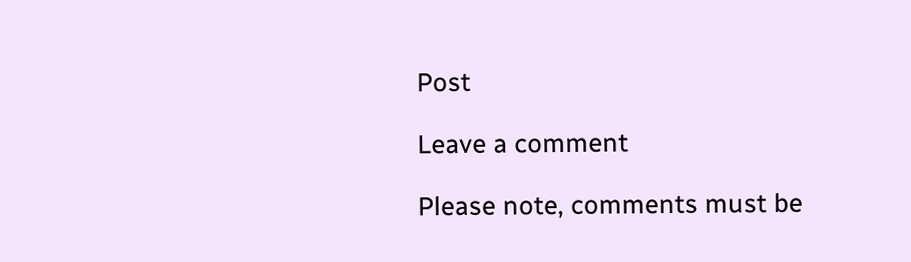Post

Leave a comment

Please note, comments must be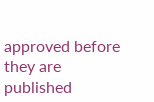approved before they are published